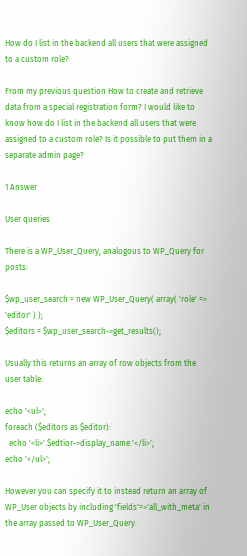How do I list in the backend all users that were assigned to a custom role?

From my previous question How to create and retrieve data from a special registration form? I would like to know how do I list in the backend all users that were assigned to a custom role? Is it possible to put them in a separate admin page?

1 Answer

User queries

There is a WP_User_Query, analogous to WP_Query for posts:

$wp_user_search = new WP_User_Query( array( 'role' => 'editor' ) );
$editors = $wp_user_search->get_results();

Usually this returns an array of row objects from the user table:

echo '<ul>';
foreach ($editors as $editor):
  echo '<li>'.$edtior->display_name.'</li>';
echo '</ul>';

However you can specify it to instead return an array of WP_User objects by including 'fields'=>'all_with_meta' in the array passed to WP_User_Query.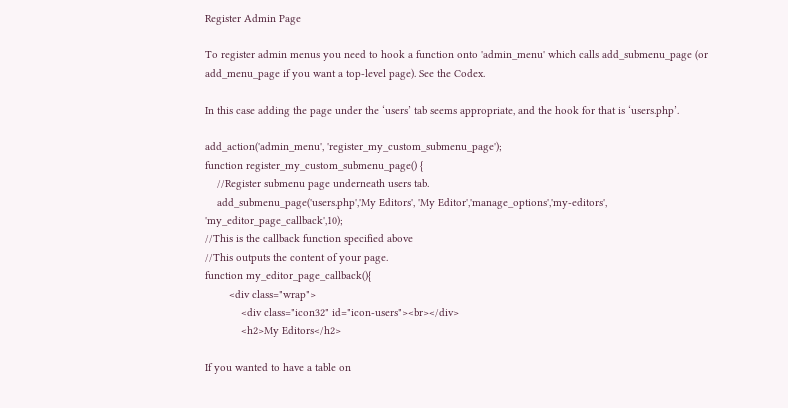Register Admin Page

To register admin menus you need to hook a function onto 'admin_menu' which calls add_submenu_page (or add_menu_page if you want a top-level page). See the Codex.

In this case adding the page under the ‘users’ tab seems appropriate, and the hook for that is ‘users.php’.

add_action('admin_menu', 'register_my_custom_submenu_page');
function register_my_custom_submenu_page() {
    //Register submenu page underneath users tab.
    add_submenu_page('users.php','My Editors', 'My Editor','manage_options','my-editors', 'my_editor_page_callback',10);
//This is the callback function specified above
//This outputs the content of your page.
function my_editor_page_callback(){
        <div class="wrap">
            <div class="icon32" id="icon-users"><br></div>
            <h2>My Editors</h2>

If you wanted to have a table on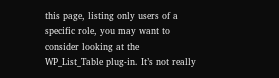this page, listing only users of a specific role, you may want to consider looking at the WP_List_Table plug-in. It’s not really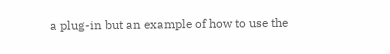a plug-in but an example of how to use the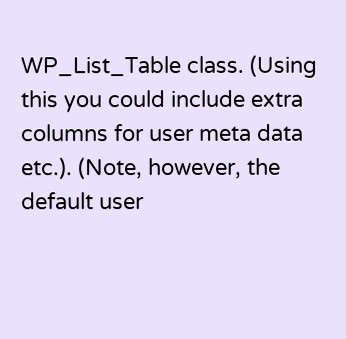WP_List_Table class. (Using this you could include extra columns for user meta data etc.). (Note, however, the default user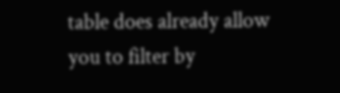table does already allow you to filter by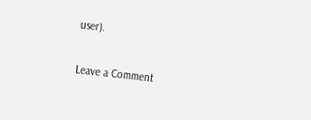user).

Leave a Comment